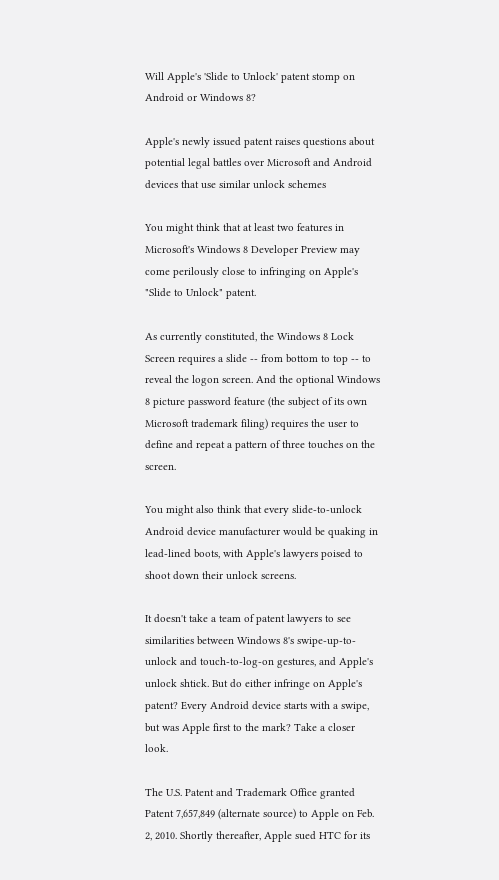Will Apple's 'Slide to Unlock' patent stomp on Android or Windows 8?

Apple's newly issued patent raises questions about potential legal battles over Microsoft and Android devices that use similar unlock schemes

You might think that at least two features in Microsoft's Windows 8 Developer Preview may come perilously close to infringing on Apple's "Slide to Unlock" patent.

As currently constituted, the Windows 8 Lock Screen requires a slide -- from bottom to top -- to reveal the logon screen. And the optional Windows 8 picture password feature (the subject of its own Microsoft trademark filing) requires the user to define and repeat a pattern of three touches on the screen.

You might also think that every slide-to-unlock Android device manufacturer would be quaking in lead-lined boots, with Apple's lawyers poised to shoot down their unlock screens.

It doesn't take a team of patent lawyers to see similarities between Windows 8's swipe-up-to-unlock and touch-to-log-on gestures, and Apple's unlock shtick. But do either infringe on Apple's patent? Every Android device starts with a swipe, but was Apple first to the mark? Take a closer look.

The U.S. Patent and Trademark Office granted Patent 7,657,849 (alternate source) to Apple on Feb. 2, 2010. Shortly thereafter, Apple sued HTC for its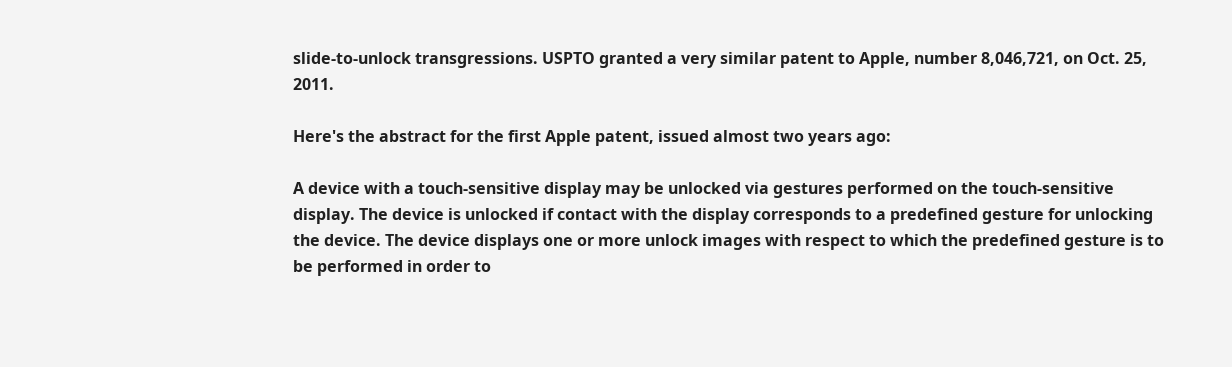slide-to-unlock transgressions. USPTO granted a very similar patent to Apple, number 8,046,721, on Oct. 25, 2011.

Here's the abstract for the first Apple patent, issued almost two years ago:

A device with a touch-sensitive display may be unlocked via gestures performed on the touch-sensitive display. The device is unlocked if contact with the display corresponds to a predefined gesture for unlocking the device. The device displays one or more unlock images with respect to which the predefined gesture is to be performed in order to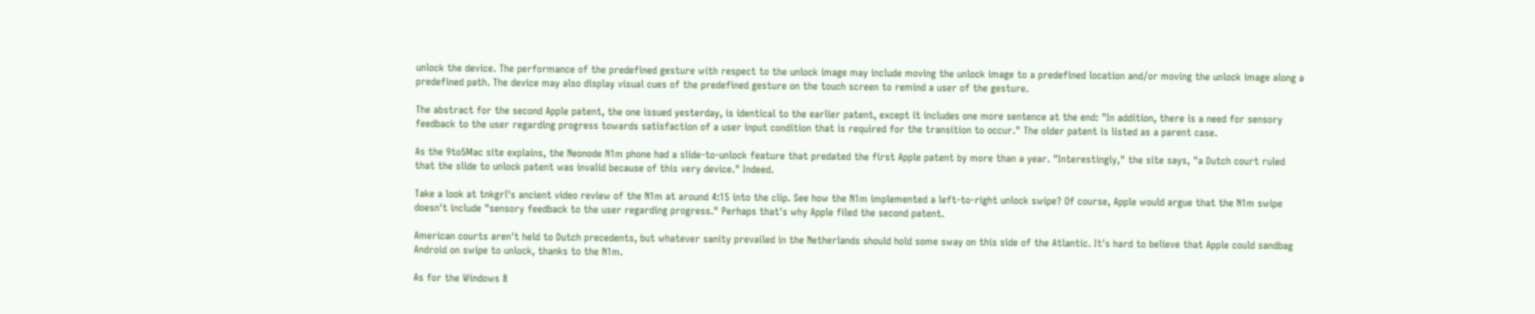unlock the device. The performance of the predefined gesture with respect to the unlock image may include moving the unlock image to a predefined location and/or moving the unlock image along a predefined path. The device may also display visual cues of the predefined gesture on the touch screen to remind a user of the gesture.

The abstract for the second Apple patent, the one issued yesterday, is identical to the earlier patent, except it includes one more sentence at the end: "In addition, there is a need for sensory feedback to the user regarding progress towards satisfaction of a user input condition that is required for the transition to occur." The older patent is listed as a parent case.

As the 9to5Mac site explains, the Neonode N1m phone had a slide-to-unlock feature that predated the first Apple patent by more than a year. "Interestingly," the site says, "a Dutch court ruled that the slide to unlock patent was invalid because of this very device." Indeed.

Take a look at tnkgrl's ancient video review of the N1m at around 4:15 into the clip. See how the N1m implemented a left-to-right unlock swipe? Of course, Apple would argue that the N1m swipe doesn't include "sensory feedback to the user regarding progress." Perhaps that's why Apple filed the second patent.

American courts aren't held to Dutch precedents, but whatever sanity prevailed in the Netherlands should hold some sway on this side of the Atlantic. It's hard to believe that Apple could sandbag Android on swipe to unlock, thanks to the N1m.

As for the Windows 8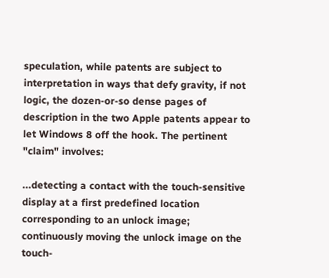speculation, while patents are subject to interpretation in ways that defy gravity, if not logic, the dozen-or-so dense pages of description in the two Apple patents appear to let Windows 8 off the hook. The pertinent "claim" involves:

...detecting a contact with the touch-sensitive display at a first predefined location corresponding to an unlock image; continuously moving the unlock image on the touch-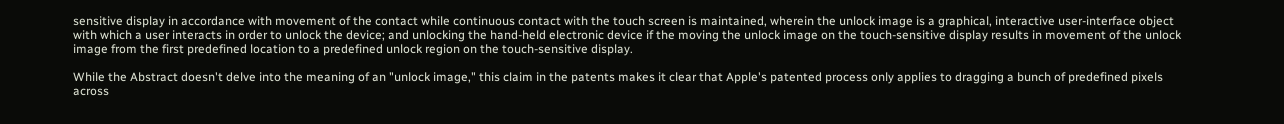sensitive display in accordance with movement of the contact while continuous contact with the touch screen is maintained, wherein the unlock image is a graphical, interactive user-interface object with which a user interacts in order to unlock the device; and unlocking the hand-held electronic device if the moving the unlock image on the touch-sensitive display results in movement of the unlock image from the first predefined location to a predefined unlock region on the touch-sensitive display.

While the Abstract doesn't delve into the meaning of an "unlock image," this claim in the patents makes it clear that Apple's patented process only applies to dragging a bunch of predefined pixels across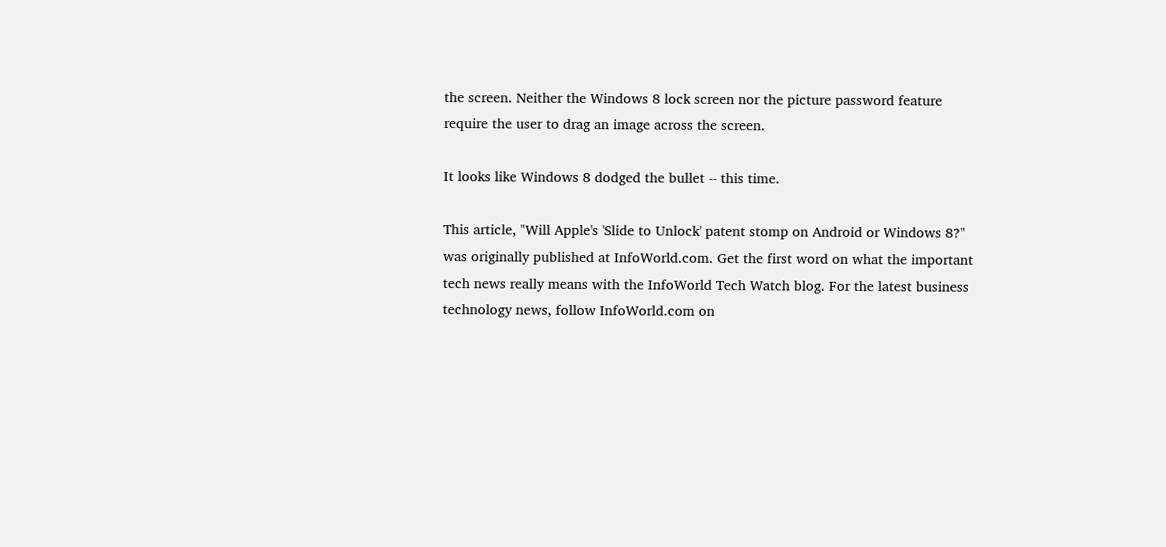the screen. Neither the Windows 8 lock screen nor the picture password feature require the user to drag an image across the screen.

It looks like Windows 8 dodged the bullet -- this time.

This article, "Will Apple's 'Slide to Unlock' patent stomp on Android or Windows 8?" was originally published at InfoWorld.com. Get the first word on what the important tech news really means with the InfoWorld Tech Watch blog. For the latest business technology news, follow InfoWorld.com on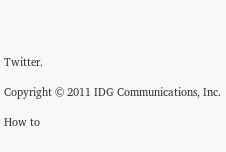Twitter.

Copyright © 2011 IDG Communications, Inc.

How to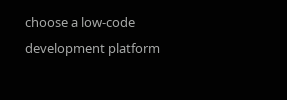choose a low-code development platform